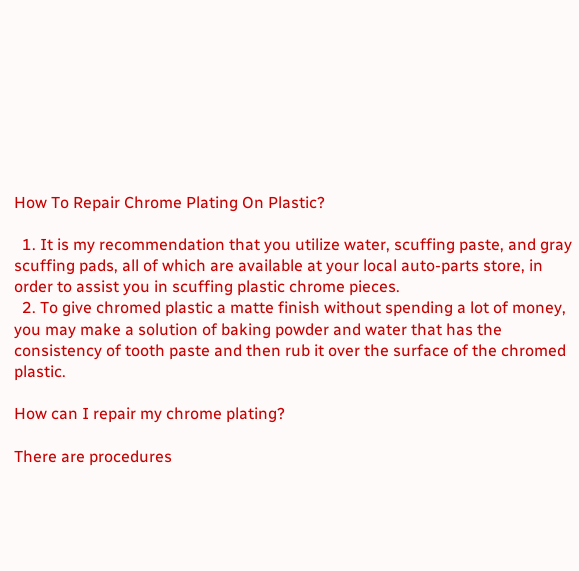How To Repair Chrome Plating On Plastic?

  1. It is my recommendation that you utilize water, scuffing paste, and gray scuffing pads, all of which are available at your local auto-parts store, in order to assist you in scuffing plastic chrome pieces.
  2. To give chromed plastic a matte finish without spending a lot of money, you may make a solution of baking powder and water that has the consistency of tooth paste and then rub it over the surface of the chromed plastic.

How can I repair my chrome plating?

There are procedures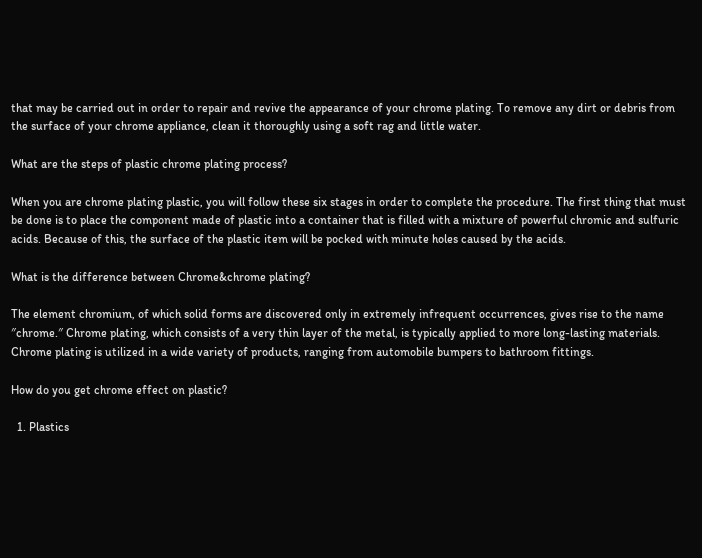that may be carried out in order to repair and revive the appearance of your chrome plating. To remove any dirt or debris from the surface of your chrome appliance, clean it thoroughly using a soft rag and little water.

What are the steps of plastic chrome plating process?

When you are chrome plating plastic, you will follow these six stages in order to complete the procedure. The first thing that must be done is to place the component made of plastic into a container that is filled with a mixture of powerful chromic and sulfuric acids. Because of this, the surface of the plastic item will be pocked with minute holes caused by the acids.

What is the difference between Chrome&chrome plating?

The element chromium, of which solid forms are discovered only in extremely infrequent occurrences, gives rise to the name ″chrome.″ Chrome plating, which consists of a very thin layer of the metal, is typically applied to more long-lasting materials. Chrome plating is utilized in a wide variety of products, ranging from automobile bumpers to bathroom fittings.

How do you get chrome effect on plastic?

  1. Plastics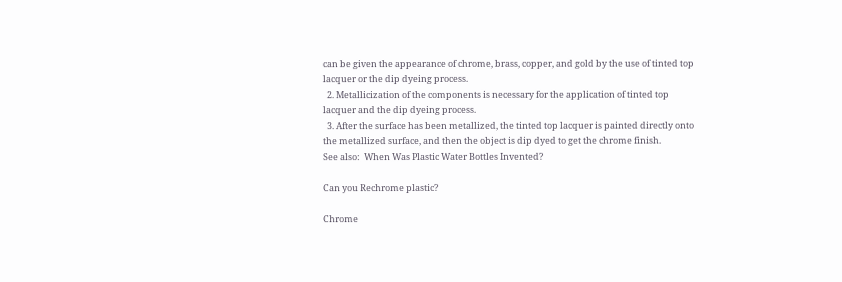can be given the appearance of chrome, brass, copper, and gold by the use of tinted top lacquer or the dip dyeing process.
  2. Metallicization of the components is necessary for the application of tinted top lacquer and the dip dyeing process.
  3. After the surface has been metallized, the tinted top lacquer is painted directly onto the metallized surface, and then the object is dip dyed to get the chrome finish.
See also:  When Was Plastic Water Bottles Invented?

Can you Rechrome plastic?

Chrome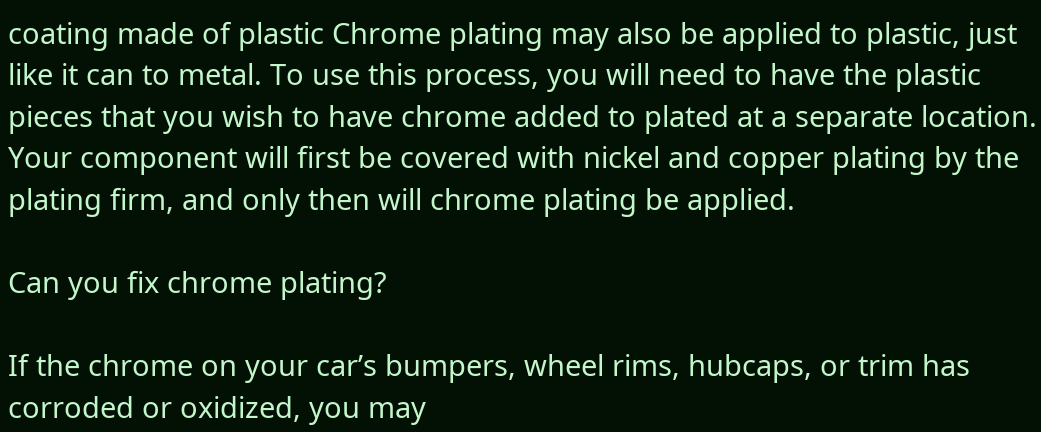coating made of plastic Chrome plating may also be applied to plastic, just like it can to metal. To use this process, you will need to have the plastic pieces that you wish to have chrome added to plated at a separate location. Your component will first be covered with nickel and copper plating by the plating firm, and only then will chrome plating be applied.

Can you fix chrome plating?

If the chrome on your car’s bumpers, wheel rims, hubcaps, or trim has corroded or oxidized, you may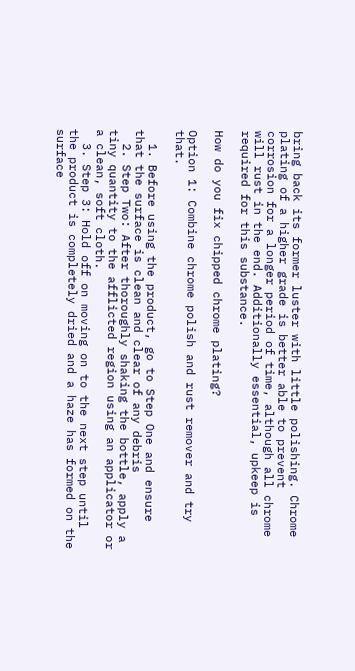bring back its former luster with little polishing. Chrome plating of a higher grade is better able to prevent corrosion for a longer period of time, although all chrome will rust in the end. Additionally essential, upkeep is required for this substance.

How do you fix chipped chrome plating?

Option 1: Combine chrome polish and rust remover and try that.

  1. Before using the product, go to Step One and ensure that the surface is clean and clear of any debris
  2. Step Two: After thoroughly shaking the bottle, apply a tiny quantity to the afflicted region using an applicator or a clean, soft cloth.
  3. Step 3: Hold off on moving on to the next step until the product is completely dried and a haze has formed on the surface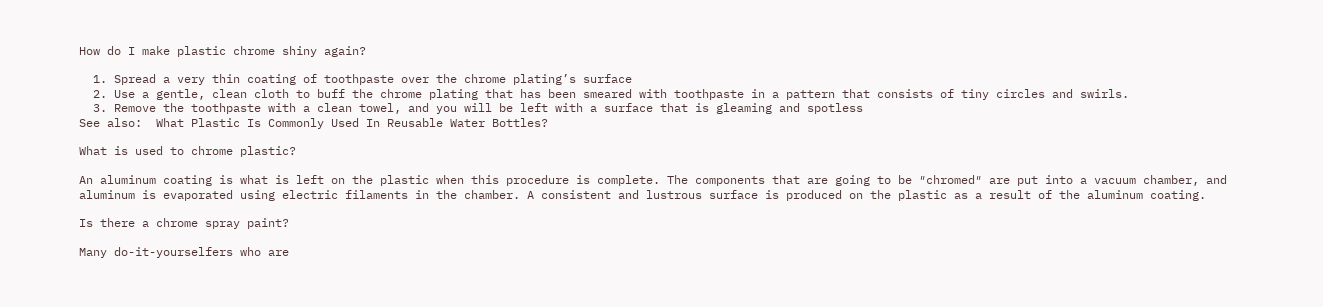How do I make plastic chrome shiny again?

  1. Spread a very thin coating of toothpaste over the chrome plating’s surface
  2. Use a gentle, clean cloth to buff the chrome plating that has been smeared with toothpaste in a pattern that consists of tiny circles and swirls.
  3. Remove the toothpaste with a clean towel, and you will be left with a surface that is gleaming and spotless
See also:  What Plastic Is Commonly Used In Reusable Water Bottles?

What is used to chrome plastic?

An aluminum coating is what is left on the plastic when this procedure is complete. The components that are going to be ″chromed″ are put into a vacuum chamber, and aluminum is evaporated using electric filaments in the chamber. A consistent and lustrous surface is produced on the plastic as a result of the aluminum coating.

Is there a chrome spray paint?

Many do-it-yourselfers who are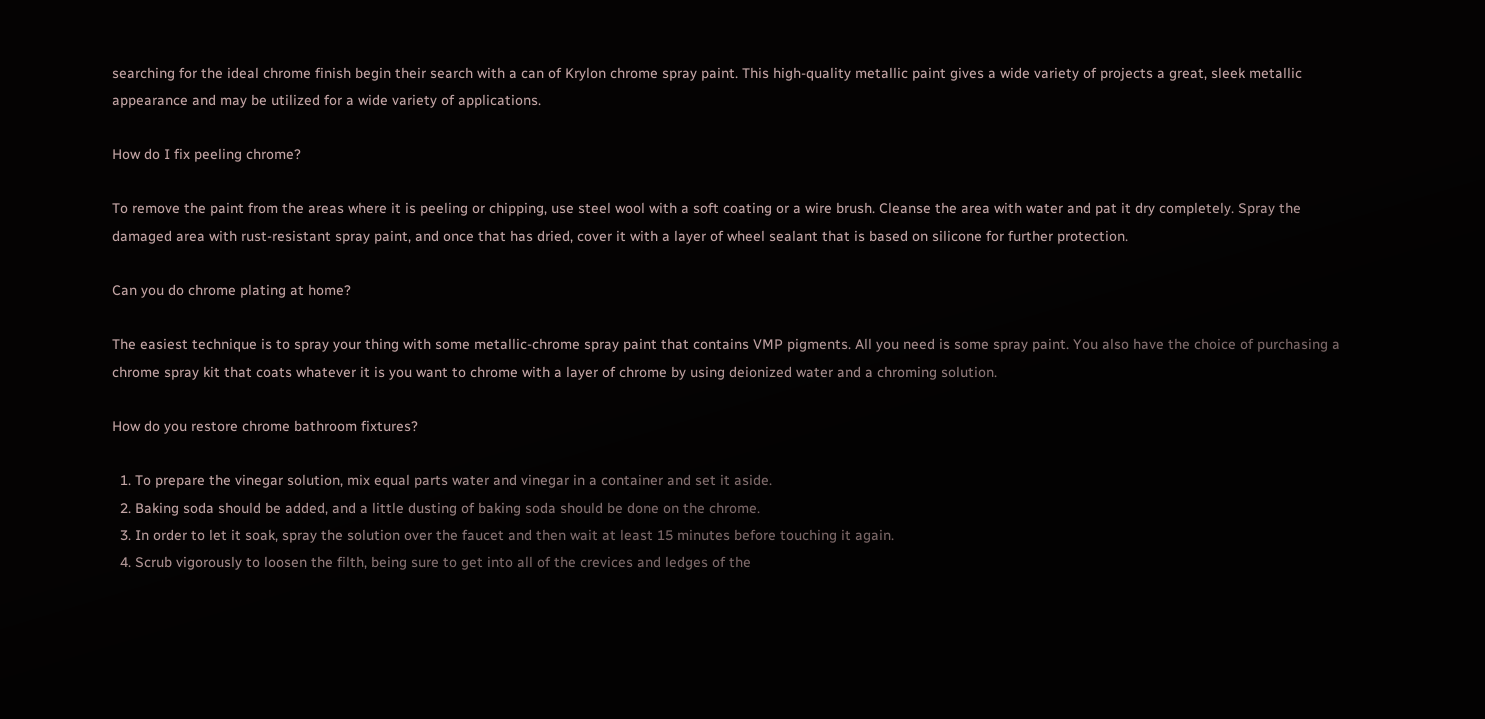searching for the ideal chrome finish begin their search with a can of Krylon chrome spray paint. This high-quality metallic paint gives a wide variety of projects a great, sleek metallic appearance and may be utilized for a wide variety of applications.

How do I fix peeling chrome?

To remove the paint from the areas where it is peeling or chipping, use steel wool with a soft coating or a wire brush. Cleanse the area with water and pat it dry completely. Spray the damaged area with rust-resistant spray paint, and once that has dried, cover it with a layer of wheel sealant that is based on silicone for further protection.

Can you do chrome plating at home?

The easiest technique is to spray your thing with some metallic-chrome spray paint that contains VMP pigments. All you need is some spray paint. You also have the choice of purchasing a chrome spray kit that coats whatever it is you want to chrome with a layer of chrome by using deionized water and a chroming solution.

How do you restore chrome bathroom fixtures?

  1. To prepare the vinegar solution, mix equal parts water and vinegar in a container and set it aside.
  2. Baking soda should be added, and a little dusting of baking soda should be done on the chrome.
  3. In order to let it soak, spray the solution over the faucet and then wait at least 15 minutes before touching it again.
  4. Scrub vigorously to loosen the filth, being sure to get into all of the crevices and ledges of the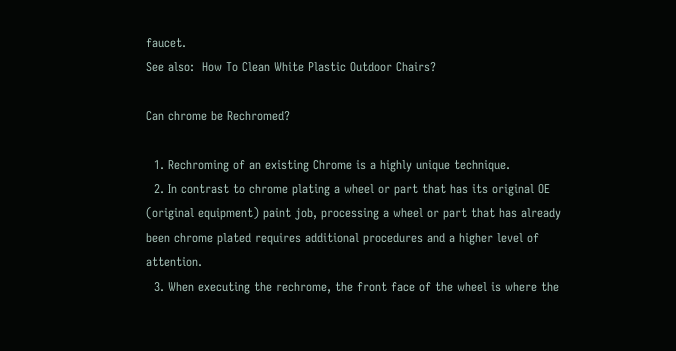faucet.
See also:  How To Clean White Plastic Outdoor Chairs?

Can chrome be Rechromed?

  1. Rechroming of an existing Chrome is a highly unique technique.
  2. In contrast to chrome plating a wheel or part that has its original OE (original equipment) paint job, processing a wheel or part that has already been chrome plated requires additional procedures and a higher level of attention.
  3. When executing the rechrome, the front face of the wheel is where the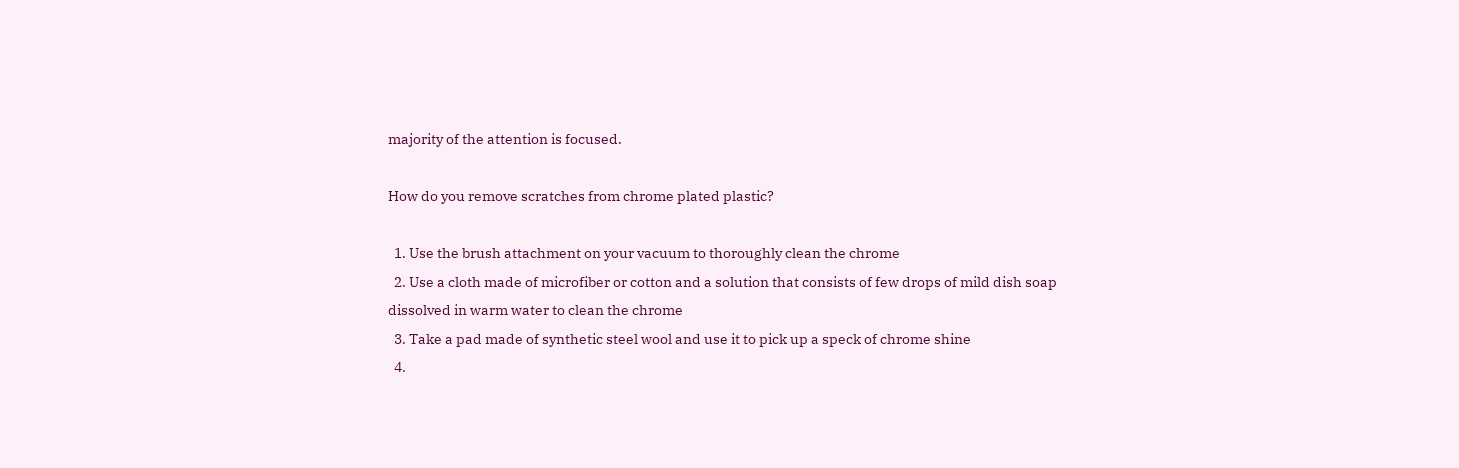majority of the attention is focused.

How do you remove scratches from chrome plated plastic?

  1. Use the brush attachment on your vacuum to thoroughly clean the chrome
  2. Use a cloth made of microfiber or cotton and a solution that consists of few drops of mild dish soap dissolved in warm water to clean the chrome
  3. Take a pad made of synthetic steel wool and use it to pick up a speck of chrome shine
  4.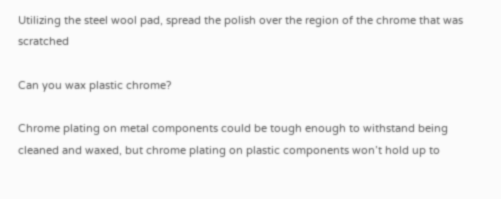Utilizing the steel wool pad, spread the polish over the region of the chrome that was scratched

Can you wax plastic chrome?

Chrome plating on metal components could be tough enough to withstand being cleaned and waxed, but chrome plating on plastic components won’t hold up to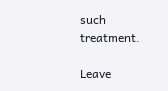such treatment.

Leave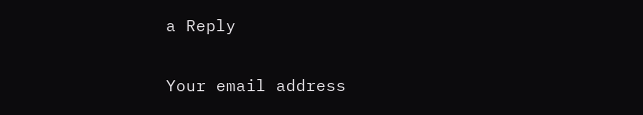a Reply

Your email address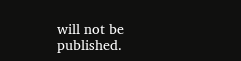will not be published.